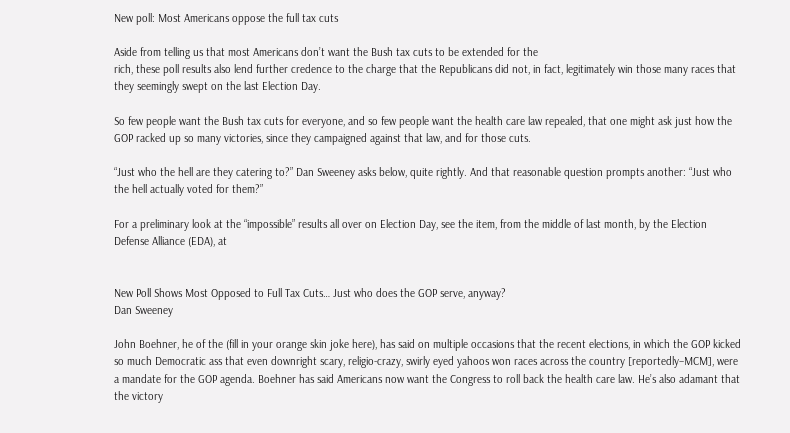New poll: Most Americans oppose the full tax cuts

Aside from telling us that most Americans don’t want the Bush tax cuts to be extended for the
rich, these poll results also lend further credence to the charge that the Republicans did not, in fact, legitimately win those many races that they seemingly swept on the last Election Day.

So few people want the Bush tax cuts for everyone, and so few people want the health care law repealed, that one might ask just how the GOP racked up so many victories, since they campaigned against that law, and for those cuts.

“Just who the hell are they catering to?” Dan Sweeney asks below, quite rightly. And that reasonable question prompts another: “Just who the hell actually voted for them?”

For a preliminary look at the “impossible” results all over on Election Day, see the item, from the middle of last month, by the Election Defense Alliance (EDA), at


New Poll Shows Most Opposed to Full Tax Cuts… Just who does the GOP serve, anyway?
Dan Sweeney

John Boehner, he of the (fill in your orange skin joke here), has said on multiple occasions that the recent elections, in which the GOP kicked so much Democratic ass that even downright scary, religio-crazy, swirly eyed yahoos won races across the country [reportedly–MCM], were a mandate for the GOP agenda. Boehner has said Americans now want the Congress to roll back the health care law. He’s also adamant that the victory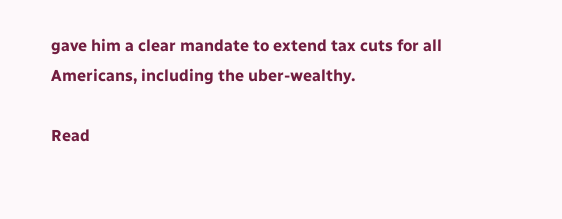gave him a clear mandate to extend tax cuts for all Americans, including the uber-wealthy.

Read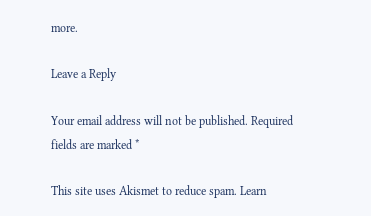more.

Leave a Reply

Your email address will not be published. Required fields are marked *

This site uses Akismet to reduce spam. Learn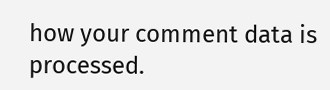how your comment data is processed.